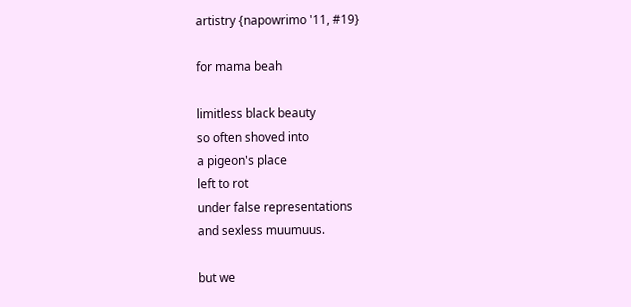artistry {napowrimo '11, #19}

for mama beah

limitless black beauty
so often shoved into
a pigeon's place
left to rot
under false representations
and sexless muumuus.

but we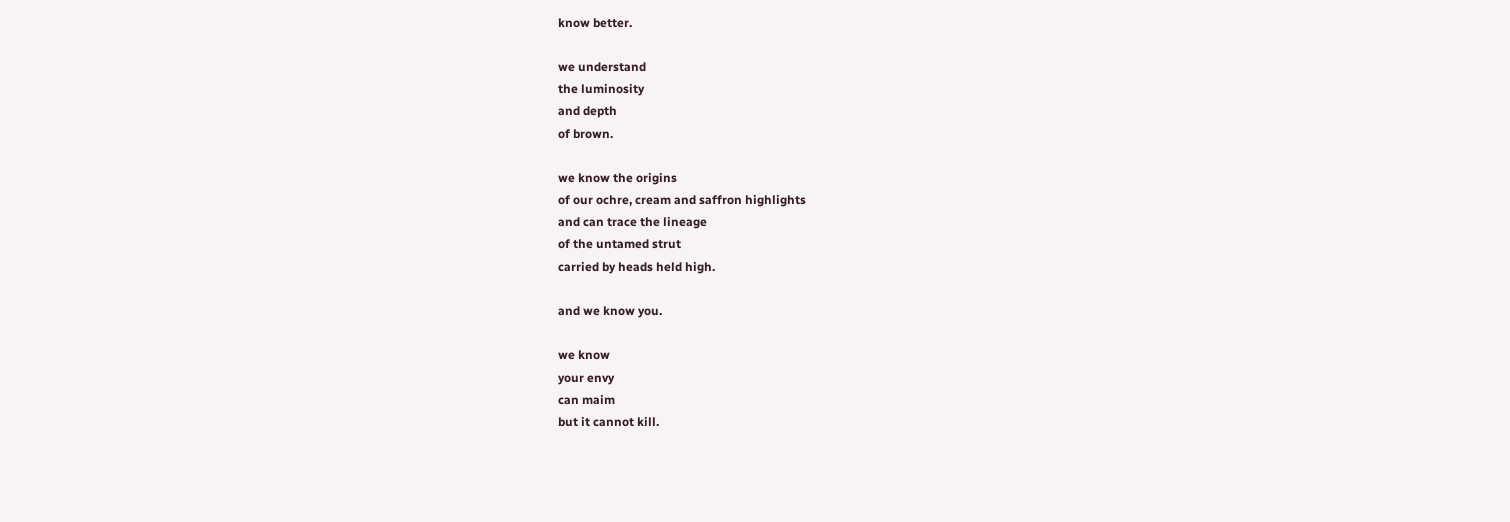know better.

we understand
the luminosity
and depth
of brown.

we know the origins
of our ochre, cream and saffron highlights
and can trace the lineage
of the untamed strut
carried by heads held high.

and we know you.

we know
your envy
can maim
but it cannot kill.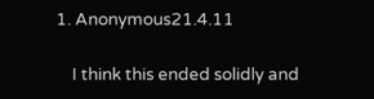1. Anonymous21.4.11

    I think this ended solidly and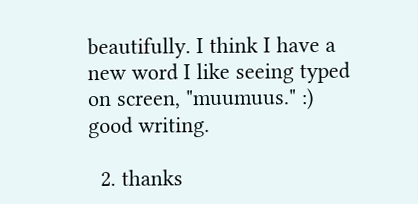beautifully. I think I have a new word I like seeing typed on screen, "muumuus." :) good writing.

  2. thanks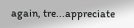again, tre...appreciate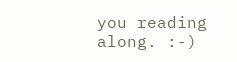you reading along. :-)